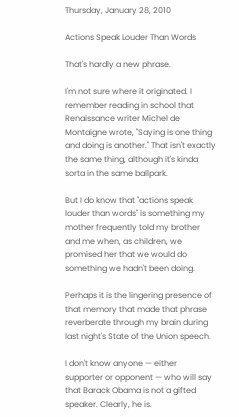Thursday, January 28, 2010

Actions Speak Louder Than Words

That's hardly a new phrase.

I'm not sure where it originated. I remember reading in school that Renaissance writer Michel de Montaigne wrote, "Saying is one thing and doing is another." That isn't exactly the same thing, although it's kinda sorta in the same ballpark.

But I do know that "actions speak louder than words" is something my mother frequently told my brother and me when, as children, we promised her that we would do something we hadn't been doing.

Perhaps it is the lingering presence of that memory that made that phrase reverberate through my brain during last night's State of the Union speech.

I don't know anyone — either supporter or opponent — who will say that Barack Obama is not a gifted speaker. Clearly, he is.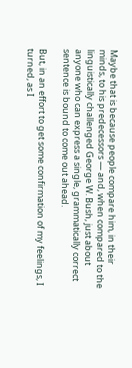Maybe that is because people compare him, in their minds, to his predecessors — and, when compared to the linguistically challenged George W. Bush, just about anyone who can express a single, grammatically correct sentence is bound to come out ahead.

But, in an effort to get some confirmation of my feelings, I turned, as I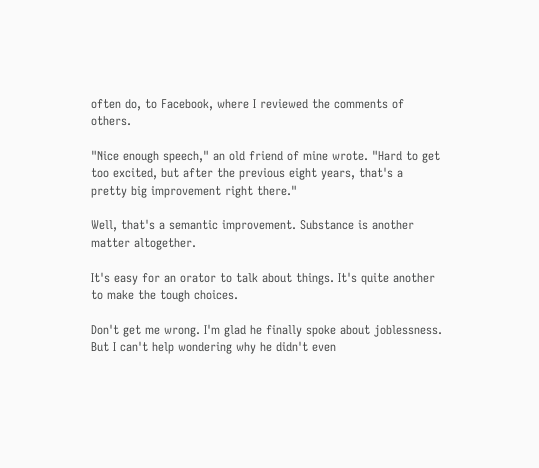often do, to Facebook, where I reviewed the comments of others.

"Nice enough speech," an old friend of mine wrote. "Hard to get too excited, but after the previous eight years, that's a pretty big improvement right there."

Well, that's a semantic improvement. Substance is another matter altogether.

It's easy for an orator to talk about things. It's quite another to make the tough choices.

Don't get me wrong. I'm glad he finally spoke about joblessness. But I can't help wondering why he didn't even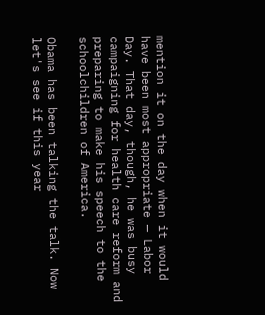mention it on the day when it would have been most appropriate — Labor Day. That day, though, he was busy campaigning for health care reform and preparing to make his speech to the schoolchildren of America.

Obama has been talking the talk. Now let's see if this year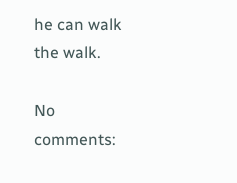he can walk the walk.

No comments: